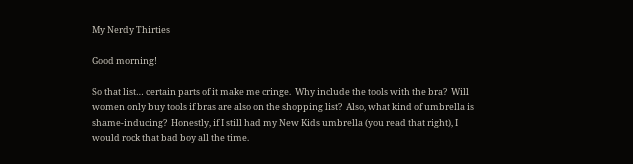My Nerdy Thirties

Good morning!

So that list… certain parts of it make me cringe.  Why include the tools with the bra?  Will women only buy tools if bras are also on the shopping list?  Also, what kind of umbrella is shame-inducing?  Honestly, if I still had my New Kids umbrella (you read that right), I would rock that bad boy all the time.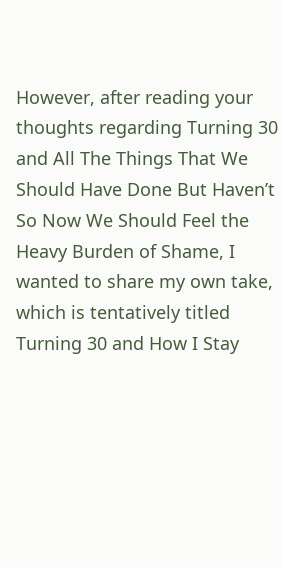However, after reading your thoughts regarding Turning 30 and All The Things That We Should Have Done But Haven’t So Now We Should Feel the Heavy Burden of Shame, I wanted to share my own take, which is tentatively titled Turning 30 and How I Stay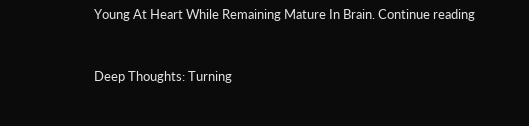Young At Heart While Remaining Mature In Brain. Continue reading


Deep Thoughts: Turning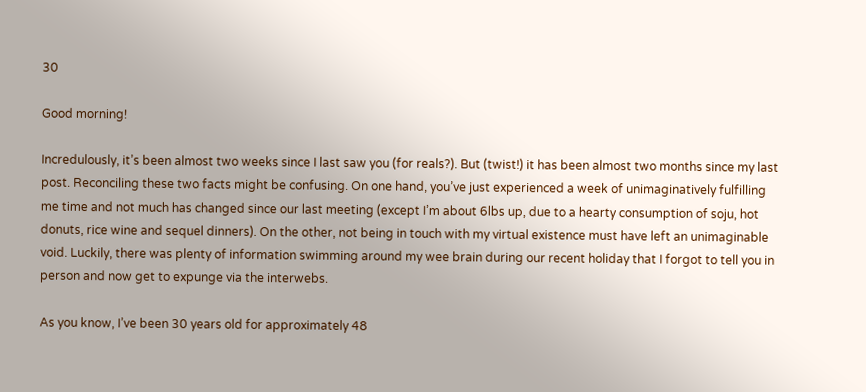30

Good morning!

Incredulously, it’s been almost two weeks since I last saw you (for reals?). But (twist!) it has been almost two months since my last post. Reconciling these two facts might be confusing. On one hand, you’ve just experienced a week of unimaginatively fulfilling me time and not much has changed since our last meeting (except I’m about 6lbs up, due to a hearty consumption of soju, hot donuts, rice wine and sequel dinners). On the other, not being in touch with my virtual existence must have left an unimaginable void. Luckily, there was plenty of information swimming around my wee brain during our recent holiday that I forgot to tell you in person and now get to expunge via the interwebs.

As you know, I’ve been 30 years old for approximately 48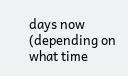days now (depending on what time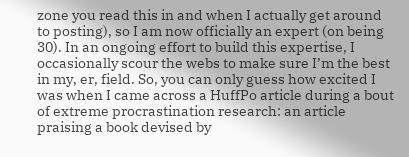zone you read this in and when I actually get around to posting), so I am now officially an expert (on being 30). In an ongoing effort to build this expertise, I occasionally scour the webs to make sure I’m the best in my, er, field. So, you can only guess how excited I was when I came across a HuffPo article during a bout of extreme procrastination research: an article praising a book devised by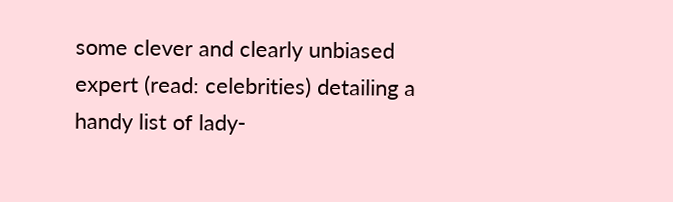some clever and clearly unbiased expert (read: celebrities) detailing a handy list of lady-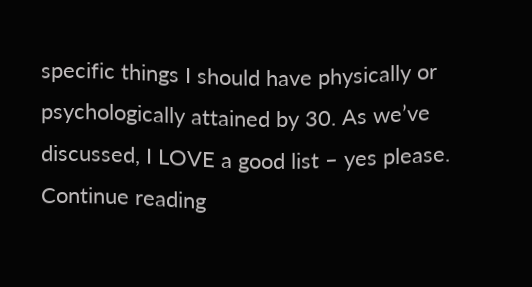specific things I should have physically or psychologically attained by 30. As we’ve discussed, I LOVE a good list – yes please. Continue reading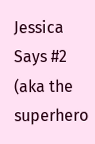Jessica Says #2 (aka the superhero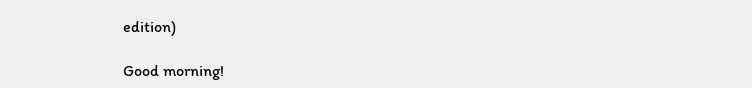edition)

Good morning!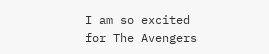I am so excited for The Avengers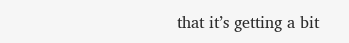that it’s getting a bit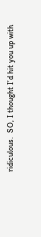ridiculous.  SO, I thought I’d hit you up with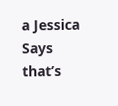a Jessica Says that’s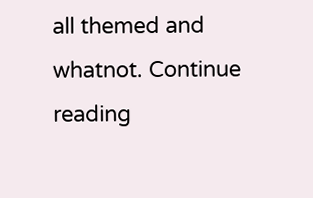all themed and whatnot. Continue reading